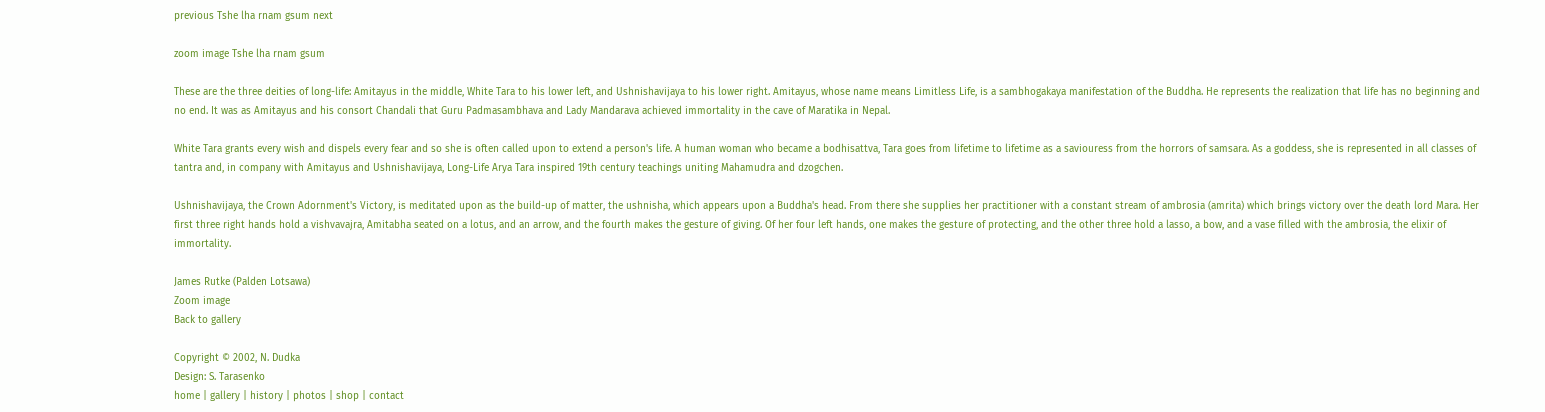previous Tshe lha rnam gsum next

zoom image Tshe lha rnam gsum

These are the three deities of long-life: Amitayus in the middle, White Tara to his lower left, and Ushnishavijaya to his lower right. Amitayus, whose name means Limitless Life, is a sambhogakaya manifestation of the Buddha. He represents the realization that life has no beginning and no end. It was as Amitayus and his consort Chandali that Guru Padmasambhava and Lady Mandarava achieved immortality in the cave of Maratika in Nepal.

White Tara grants every wish and dispels every fear and so she is often called upon to extend a person's life. A human woman who became a bodhisattva, Tara goes from lifetime to lifetime as a saviouress from the horrors of samsara. As a goddess, she is represented in all classes of tantra and, in company with Amitayus and Ushnishavijaya, Long-Life Arya Tara inspired 19th century teachings uniting Mahamudra and dzogchen.

Ushnishavijaya, the Crown Adornment's Victory, is meditated upon as the build-up of matter, the ushnisha, which appears upon a Buddha's head. From there she supplies her practitioner with a constant stream of ambrosia (amrita) which brings victory over the death lord Mara. Her first three right hands hold a vishvavajra, Amitabha seated on a lotus, and an arrow, and the fourth makes the gesture of giving. Of her four left hands, one makes the gesture of protecting, and the other three hold a lasso, a bow, and a vase filled with the ambrosia, the elixir of immortality.

James Rutke (Palden Lotsawa)
Zoom image
Back to gallery

Copyright © 2002, N. Dudka
Design: S. Tarasenko
home | gallery | history | photos | shop | contact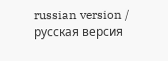russian version / русская версия